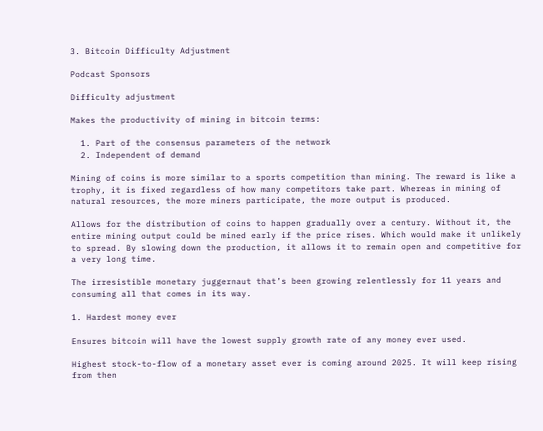3. Bitcoin Difficulty Adjustment

Podcast Sponsors

Difficulty adjustment

Makes the productivity of mining in bitcoin terms:

  1. Part of the consensus parameters of the network
  2. Independent of demand

Mining of coins is more similar to a sports competition than mining. The reward is like a trophy, it is fixed regardless of how many competitors take part. Whereas in mining of natural resources, the more miners participate, the more output is produced.

Allows for the distribution of coins to happen gradually over a century. Without it, the entire mining output could be mined early if the price rises. Which would make it unlikely to spread. By slowing down the production, it allows it to remain open and competitive for a very long time.

The irresistible monetary juggernaut that’s been growing relentlessly for 11 years and consuming all that comes in its way.

1. Hardest money ever

Ensures bitcoin will have the lowest supply growth rate of any money ever used.

Highest stock-to-flow of a monetary asset ever is coming around 2025. It will keep rising from then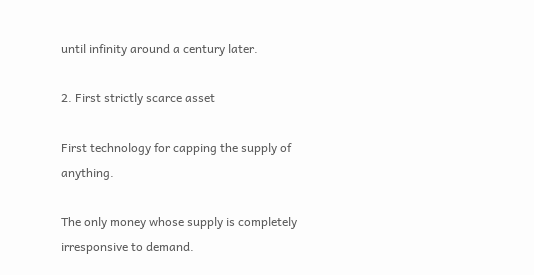until infinity around a century later.

2. First strictly scarce asset

First technology for capping the supply of anything.

The only money whose supply is completely irresponsive to demand.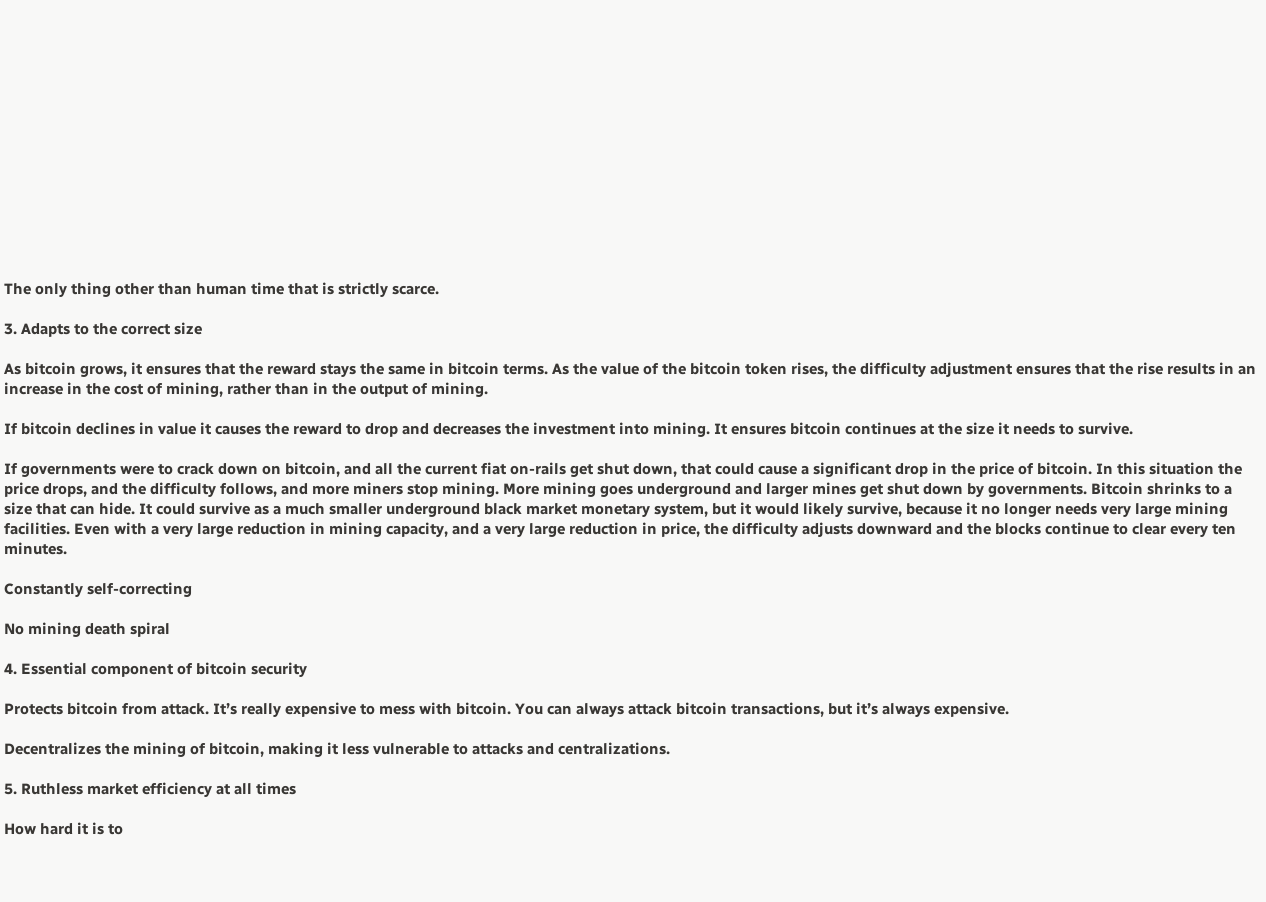The only thing other than human time that is strictly scarce.

3. Adapts to the correct size

As bitcoin grows, it ensures that the reward stays the same in bitcoin terms. As the value of the bitcoin token rises, the difficulty adjustment ensures that the rise results in an increase in the cost of mining, rather than in the output of mining.

If bitcoin declines in value it causes the reward to drop and decreases the investment into mining. It ensures bitcoin continues at the size it needs to survive.

If governments were to crack down on bitcoin, and all the current fiat on-rails get shut down, that could cause a significant drop in the price of bitcoin. In this situation the price drops, and the difficulty follows, and more miners stop mining. More mining goes underground and larger mines get shut down by governments. Bitcoin shrinks to a size that can hide. It could survive as a much smaller underground black market monetary system, but it would likely survive, because it no longer needs very large mining facilities. Even with a very large reduction in mining capacity, and a very large reduction in price, the difficulty adjusts downward and the blocks continue to clear every ten minutes.

Constantly self-correcting

No mining death spiral

4. Essential component of bitcoin security

Protects bitcoin from attack. It’s really expensive to mess with bitcoin. You can always attack bitcoin transactions, but it’s always expensive.

Decentralizes the mining of bitcoin, making it less vulnerable to attacks and centralizations.

5. Ruthless market efficiency at all times

How hard it is to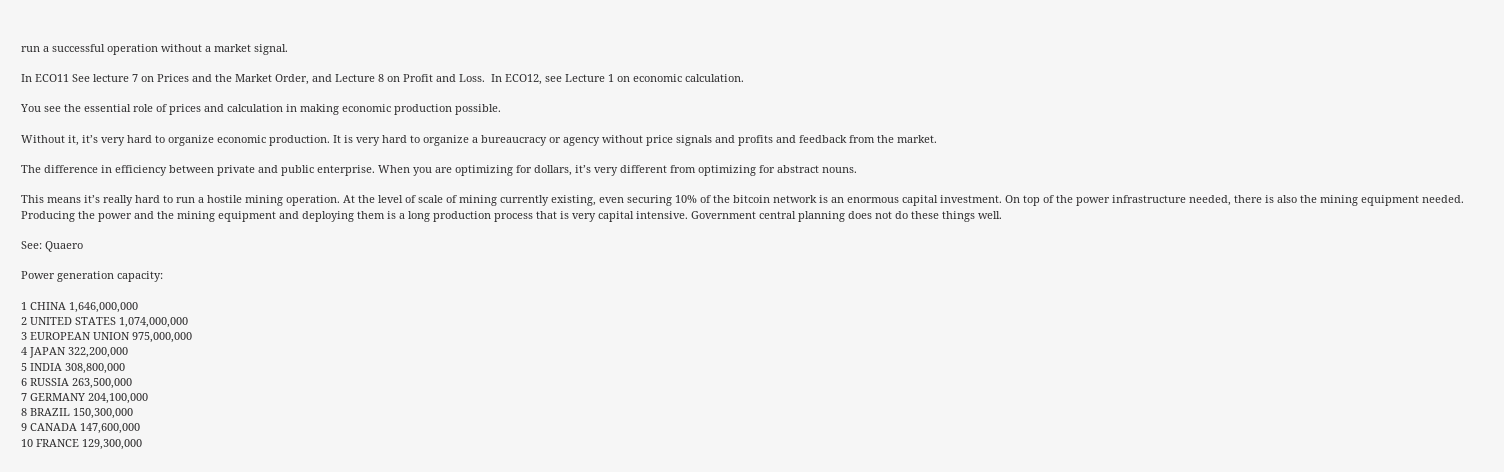run a successful operation without a market signal.

In ECO11 See lecture 7 on Prices and the Market Order, and Lecture 8 on Profit and Loss.  In ECO12, see Lecture 1 on economic calculation.

You see the essential role of prices and calculation in making economic production possible.

Without it, it’s very hard to organize economic production. It is very hard to organize a bureaucracy or agency without price signals and profits and feedback from the market.

The difference in efficiency between private and public enterprise. When you are optimizing for dollars, it’s very different from optimizing for abstract nouns.

This means it’s really hard to run a hostile mining operation. At the level of scale of mining currently existing, even securing 10% of the bitcoin network is an enormous capital investment. On top of the power infrastructure needed, there is also the mining equipment needed. Producing the power and the mining equipment and deploying them is a long production process that is very capital intensive. Government central planning does not do these things well.

See: Quaero

Power generation capacity:

1 CHINA 1,646,000,000
2 UNITED STATES 1,074,000,000
3 EUROPEAN UNION 975,000,000
4 JAPAN 322,200,000
5 INDIA 308,800,000
6 RUSSIA 263,500,000
7 GERMANY 204,100,000
8 BRAZIL 150,300,000
9 CANADA 147,600,000
10 FRANCE 129,300,000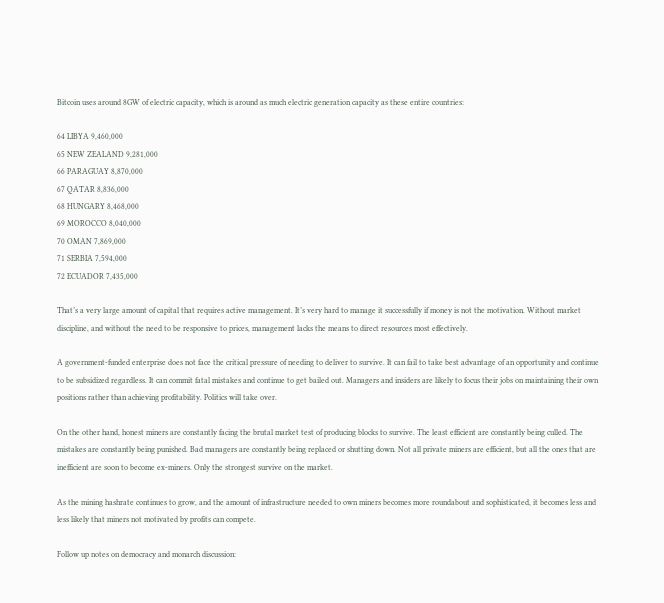Bitcoin uses around 8GW of electric capacity, which is around as much electric generation capacity as these entire countries:

64 LIBYA 9,460,000
65 NEW ZEALAND 9,281,000
66 PARAGUAY 8,870,000
67 QATAR 8,836,000
68 HUNGARY 8,468,000
69 MOROCCO 8,040,000
70 OMAN 7,869,000
71 SERBIA 7,594,000
72 ECUADOR 7,435,000

That’s a very large amount of capital that requires active management. It’s very hard to manage it successfully if money is not the motivation. Without market discipline, and without the need to be responsive to prices, management lacks the means to direct resources most effectively.

A government-funded enterprise does not face the critical pressure of needing to deliver to survive. It can fail to take best advantage of an opportunity and continue to be subsidized regardless. It can commit fatal mistakes and continue to get bailed out. Managers and insiders are likely to focus their jobs on maintaining their own positions rather than achieving profitability. Politics will take over.

On the other hand, honest miners are constantly facing the brutal market test of producing blocks to survive. The least efficient are constantly being culled. The mistakes are constantly being punished. Bad managers are constantly being replaced or shutting down. Not all private miners are efficient, but all the ones that are inefficient are soon to become ex-miners. Only the strongest survive on the market.

As the mining hashrate continues to grow, and the amount of infrastructure needed to own miners becomes more roundabout and sophisticated, it becomes less and less likely that miners not motivated by profits can compete.

Follow up notes on democracy and monarch discussion: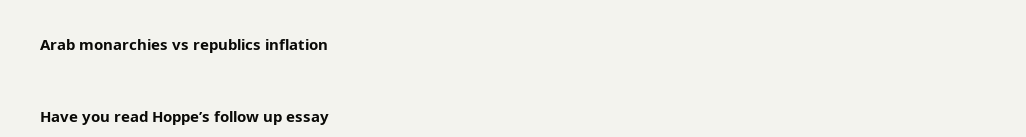Arab monarchies vs republics inflation


Have you read Hoppe’s follow up essay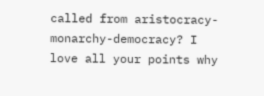called from aristocracy-monarchy-democracy? I love all your points why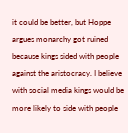it could be better, but Hoppe argues monarchy got ruined because kings sided with people against the aristocracy. I believe with social media kings would be more likely to side with people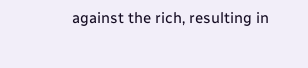against the rich, resulting in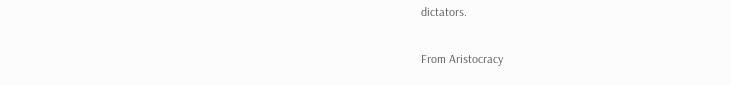dictators.

From Aristocracy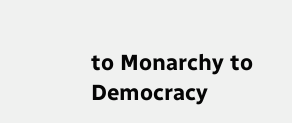to Monarchy to Democracy